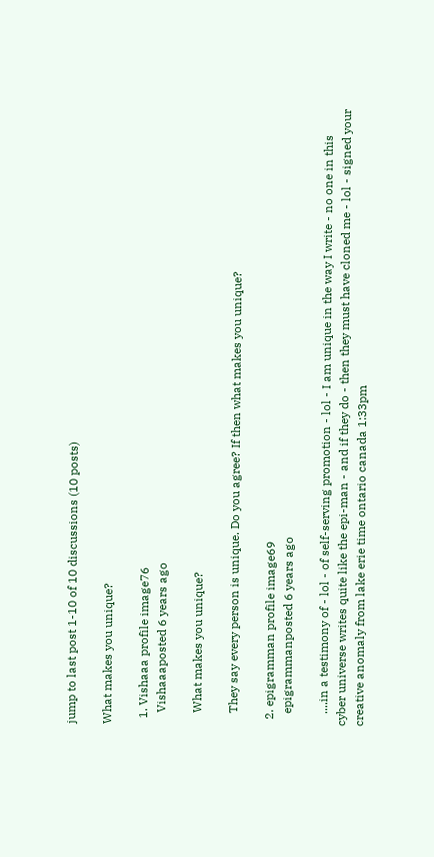jump to last post 1-10 of 10 discussions (10 posts)

What makes you unique?

  1. Vishaaa profile image76
    Vishaaaposted 6 years ago

    What makes you unique?

    They say every person is unique. Do you agree? If then what makes you unique?

  2. epigramman profile image69
    epigrammanposted 6 years ago

    ....in a testimony of - lol - of self-serving promotion - lol - I am unique in the way I write - no one in this cyber universe writes quite like the epi-man - and if they do - then they must have cloned me - lol - signed your creative anomaly from lake erie time ontario canada 1:33pm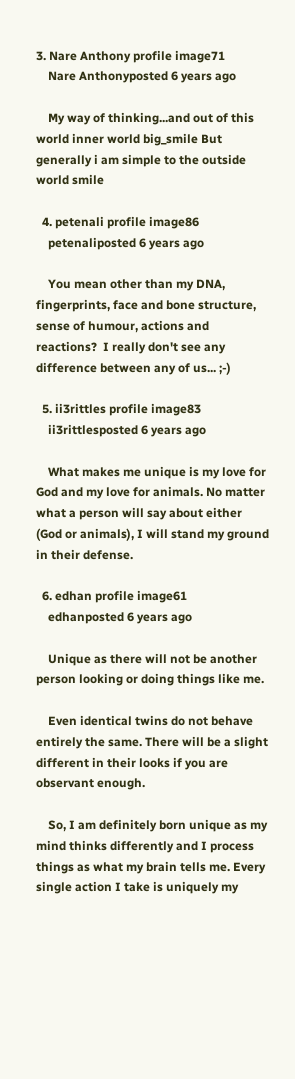3. Nare Anthony profile image71
    Nare Anthonyposted 6 years ago

    My way of thinking...and out of this world inner world big_smile But generally i am simple to the outside world smile

  4. petenali profile image86
    petenaliposted 6 years ago

    You mean other than my DNA, fingerprints, face and bone structure, sense of humour, actions and reactions?  I really don't see any difference between any of us... ;-)

  5. ii3rittles profile image83
    ii3rittlesposted 6 years ago

    What makes me unique is my love for God and my love for animals. No matter what a person will say about either (God or animals), I will stand my ground in their defense.

  6. edhan profile image61
    edhanposted 6 years ago

    Unique as there will not be another person looking or doing things like me.

    Even identical twins do not behave entirely the same. There will be a slight different in their looks if you are observant enough.

    So, I am definitely born unique as my mind thinks differently and I process things as what my brain tells me. Every single action I take is uniquely my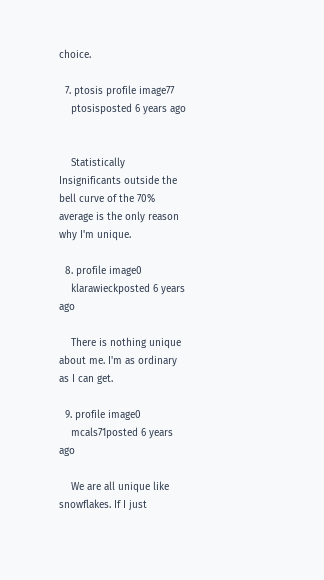choice.

  7. ptosis profile image77
    ptosisposted 6 years ago


    Statistically Insignificants outside the bell curve of the 70% average is the only reason why I'm unique.

  8. profile image0
    klarawieckposted 6 years ago

    There is nothing unique about me. I'm as ordinary as I can get.

  9. profile image0
    mcals71posted 6 years ago

    We are all unique like snowflakes. If I just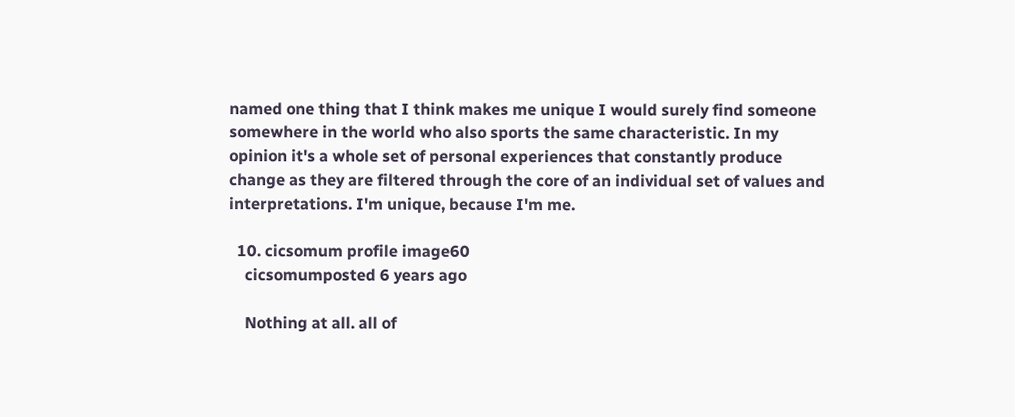named one thing that I think makes me unique I would surely find someone somewhere in the world who also sports the same characteristic. In my opinion it's a whole set of personal experiences that constantly produce change as they are filtered through the core of an individual set of values and interpretations. I'm unique, because I'm me.

  10. cicsomum profile image60
    cicsomumposted 6 years ago

    Nothing at all. all of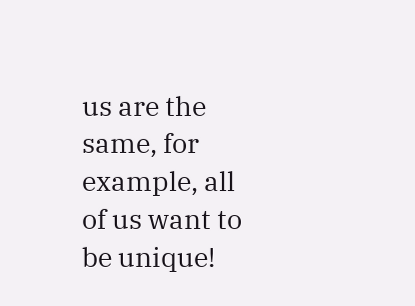us are the same, for example, all of us want to be unique!